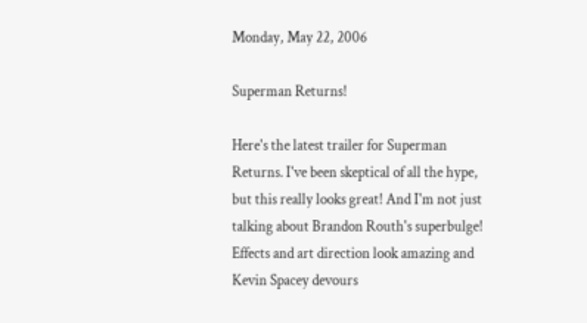Monday, May 22, 2006

Superman Returns!

Here's the latest trailer for Superman Returns. I've been skeptical of all the hype, but this really looks great! And I'm not just talking about Brandon Routh's superbulge! Effects and art direction look amazing and Kevin Spacey devours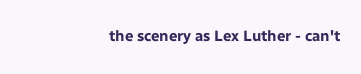the scenery as Lex Luther - can't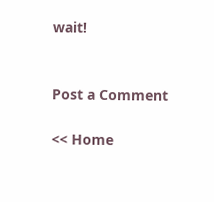wait!


Post a Comment

<< Home